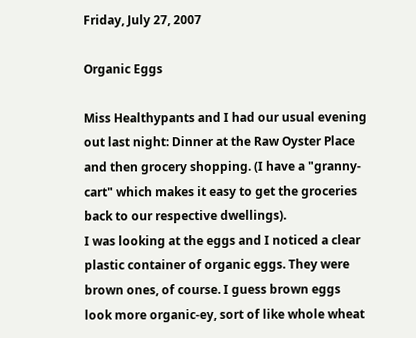Friday, July 27, 2007

Organic Eggs

Miss Healthypants and I had our usual evening out last night: Dinner at the Raw Oyster Place and then grocery shopping. (I have a "granny-cart" which makes it easy to get the groceries back to our respective dwellings).
I was looking at the eggs and I noticed a clear plastic container of organic eggs. They were brown ones, of course. I guess brown eggs look more organic-ey, sort of like whole wheat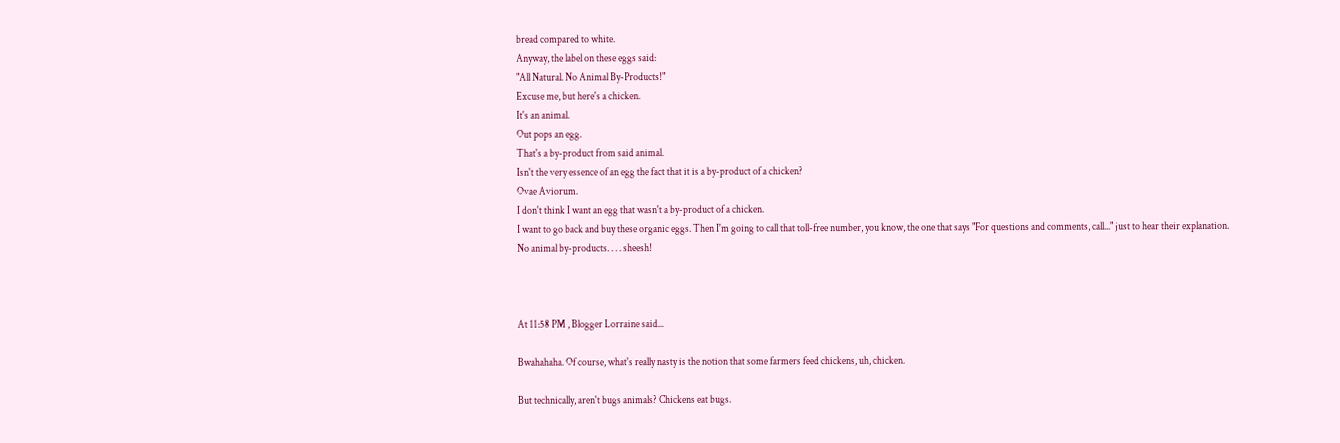bread compared to white.
Anyway, the label on these eggs said:
"All Natural. No Animal By-Products!"
Excuse me, but here's a chicken.
It's an animal.
Out pops an egg.
That's a by-product from said animal.
Isn't the very essence of an egg the fact that it is a by-product of a chicken?
Ovae Aviorum.
I don't think I want an egg that wasn't a by-product of a chicken.
I want to go back and buy these organic eggs. Then I'm going to call that toll-free number, you know, the one that says "For questions and comments, call..." just to hear their explanation.
No animal by-products. . . . sheesh!



At 11:58 PM , Blogger Lorraine said...

Bwahahaha. Of course, what's really nasty is the notion that some farmers feed chickens, uh, chicken.

But technically, aren't bugs animals? Chickens eat bugs.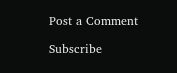Post a Comment

Subscribe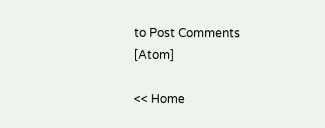to Post Comments [Atom]

<< Home